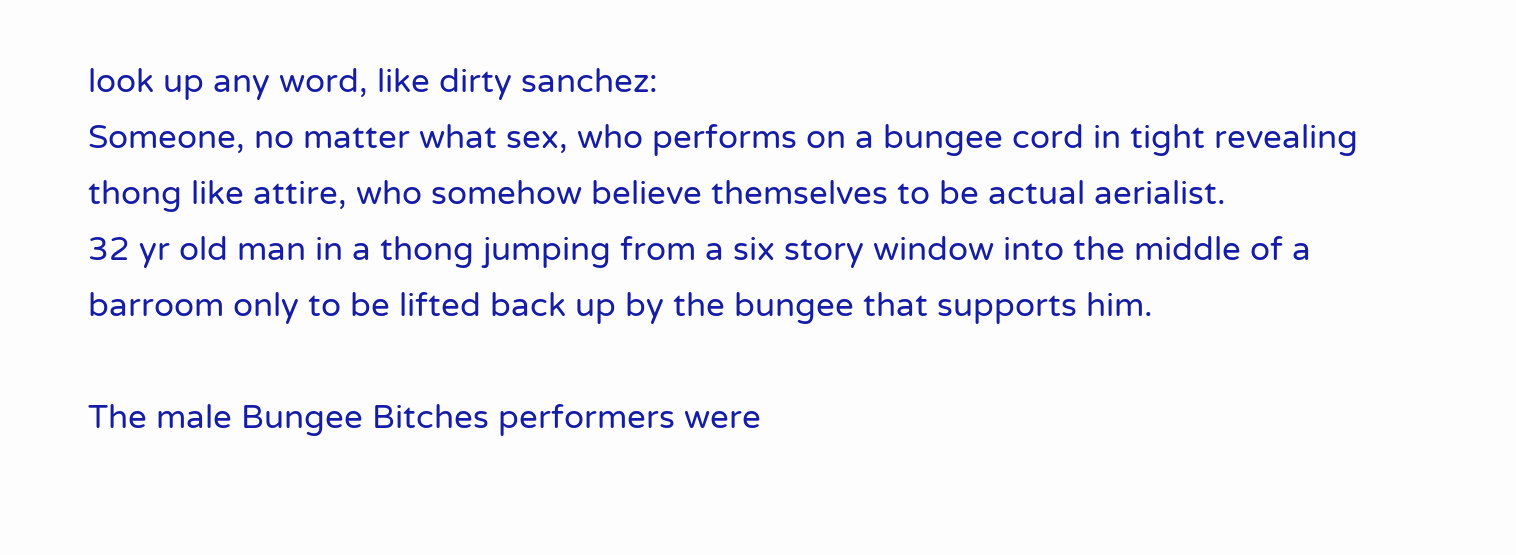look up any word, like dirty sanchez:
Someone, no matter what sex, who performs on a bungee cord in tight revealing thong like attire, who somehow believe themselves to be actual aerialist.
32 yr old man in a thong jumping from a six story window into the middle of a barroom only to be lifted back up by the bungee that supports him.

The male Bungee Bitches performers were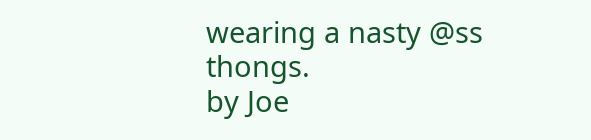wearing a nasty @ss thongs.
by Joe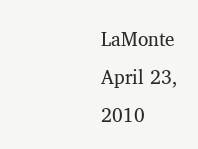LaMonte April 23, 2010